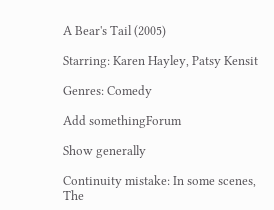A Bear's Tail (2005)

Starring: Karen Hayley, Patsy Kensit

Genres: Comedy

Add somethingForum

Show generally

Continuity mistake: In some scenes, The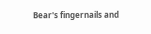Bear's fingernails and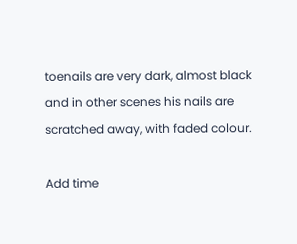toenails are very dark, almost black and in other scenes his nails are scratched away, with faded colour.

Add time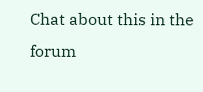Chat about this in the forum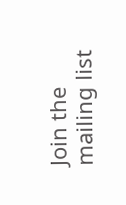Join the mailing list